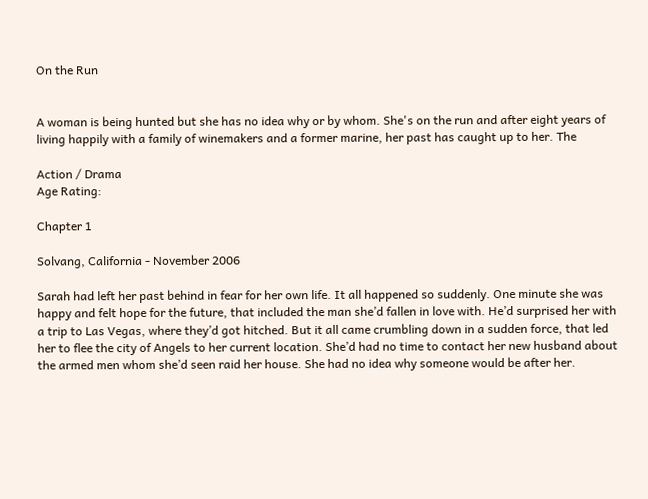On the Run


A woman is being hunted but she has no idea why or by whom. She's on the run and after eight years of living happily with a family of winemakers and a former marine, her past has caught up to her. The

Action / Drama
Age Rating:

Chapter 1

Solvang, California - November 2006

Sarah had left her past behind in fear for her own life. It all happened so suddenly. One minute she was happy and felt hope for the future, that included the man she’d fallen in love with. He’d surprised her with a trip to Las Vegas, where they’d got hitched. But it all came crumbling down in a sudden force, that led her to flee the city of Angels to her current location. She’d had no time to contact her new husband about the armed men whom she’d seen raid her house. She had no idea why someone would be after her.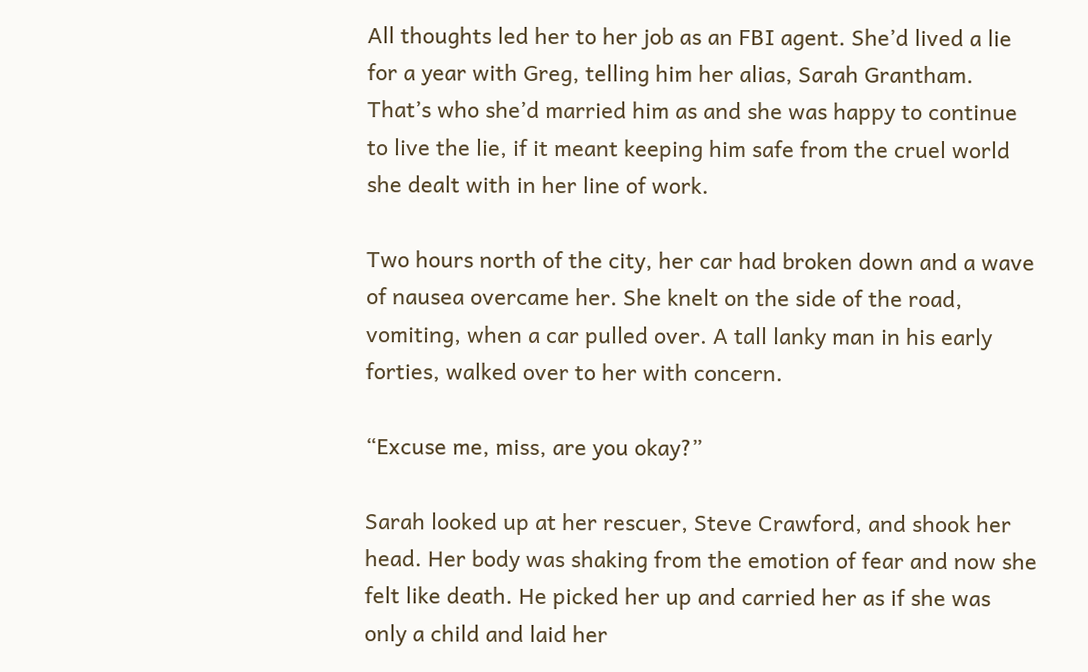All thoughts led her to her job as an FBI agent. She’d lived a lie for a year with Greg, telling him her alias, Sarah Grantham. That’s who she’d married him as and she was happy to continue to live the lie, if it meant keeping him safe from the cruel world she dealt with in her line of work.

Two hours north of the city, her car had broken down and a wave of nausea overcame her. She knelt on the side of the road, vomiting, when a car pulled over. A tall lanky man in his early forties, walked over to her with concern.

“Excuse me, miss, are you okay?”

Sarah looked up at her rescuer, Steve Crawford, and shook her head. Her body was shaking from the emotion of fear and now she felt like death. He picked her up and carried her as if she was only a child and laid her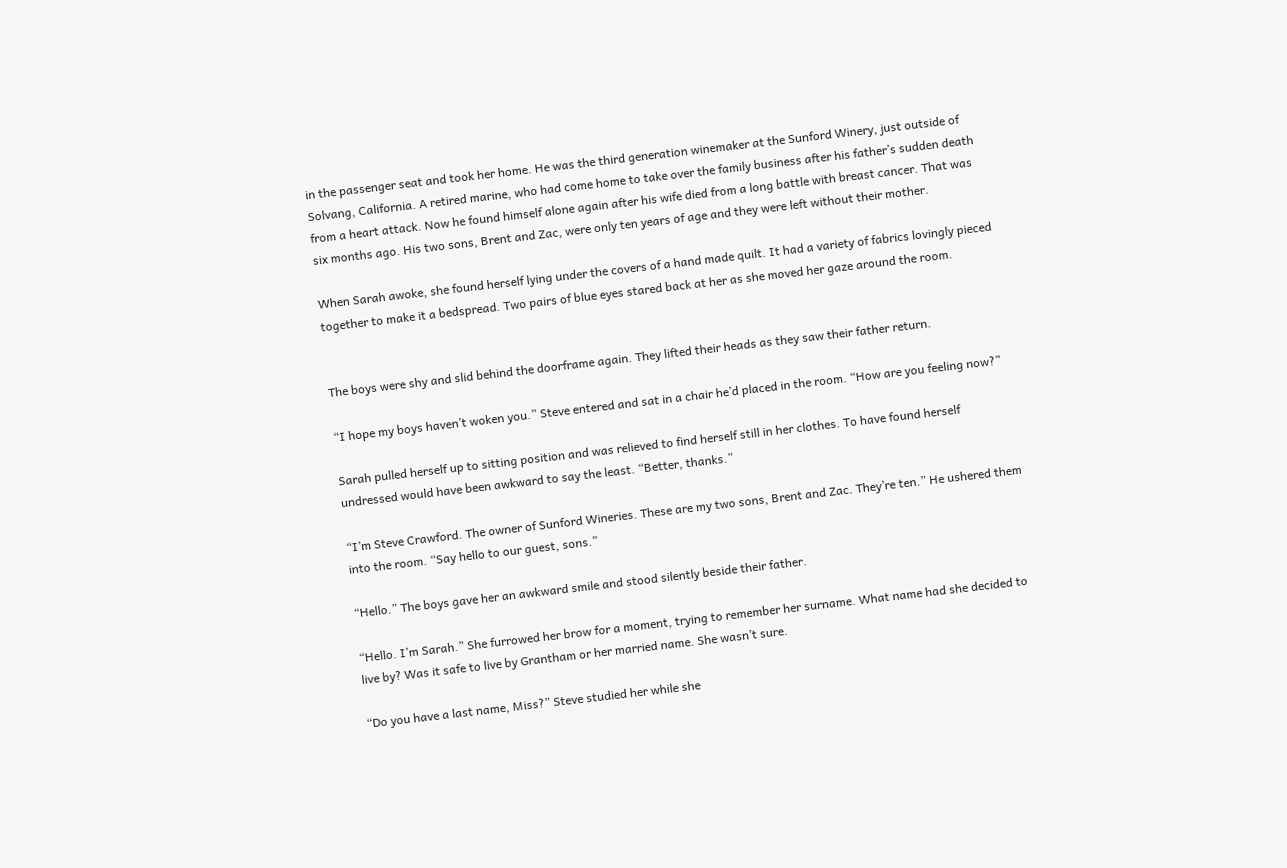in the passenger seat and took her home. He was the third generation winemaker at the Sunford Winery, just outside of Solvang, California. A retired marine, who had come home to take over the family business after his father’s sudden death from a heart attack. Now he found himself alone again after his wife died from a long battle with breast cancer. That was six months ago. His two sons, Brent and Zac, were only ten years of age and they were left without their mother.

When Sarah awoke, she found herself lying under the covers of a hand made quilt. It had a variety of fabrics lovingly pieced together to make it a bedspread. Two pairs of blue eyes stared back at her as she moved her gaze around the room.


The boys were shy and slid behind the doorframe again. They lifted their heads as they saw their father return.

“I hope my boys haven’t woken you.” Steve entered and sat in a chair he’d placed in the room. “How are you feeling now?”

Sarah pulled herself up to sitting position and was relieved to find herself still in her clothes. To have found herself undressed would have been awkward to say the least. “Better, thanks.”

“I’m Steve Crawford. The owner of Sunford Wineries. These are my two sons, Brent and Zac. They’re ten.” He ushered them into the room. “Say hello to our guest, sons.”

“Hello.” The boys gave her an awkward smile and stood silently beside their father.

“Hello. I’m Sarah.” She furrowed her brow for a moment, trying to remember her surname. What name had she decided to live by? Was it safe to live by Grantham or her married name. She wasn’t sure.

“Do you have a last name, Miss?” Steve studied her while she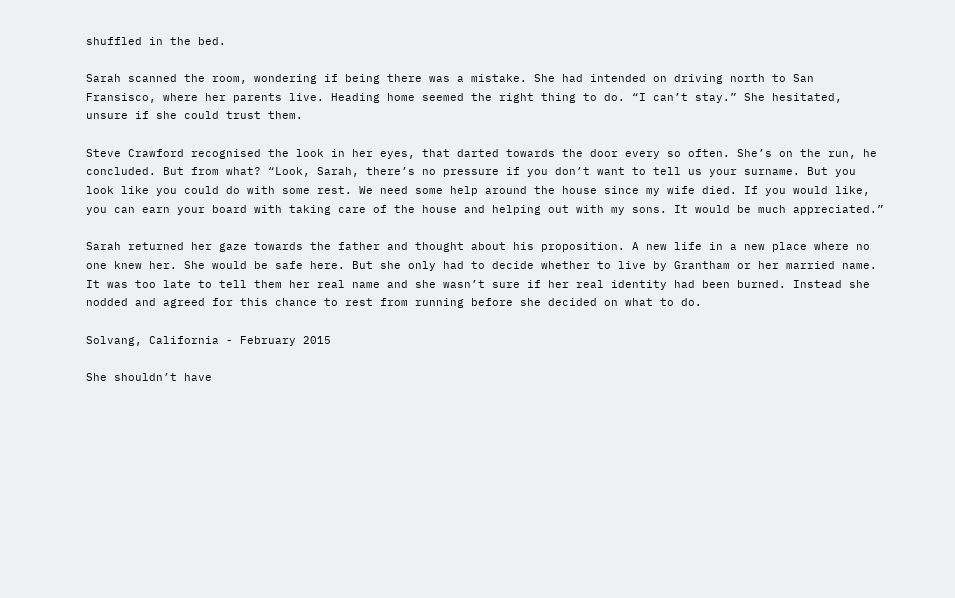shuffled in the bed.

Sarah scanned the room, wondering if being there was a mistake. She had intended on driving north to San Fransisco, where her parents live. Heading home seemed the right thing to do. “I can’t stay.” She hesitated, unsure if she could trust them.

Steve Crawford recognised the look in her eyes, that darted towards the door every so often. She’s on the run, he concluded. But from what? “Look, Sarah, there’s no pressure if you don’t want to tell us your surname. But you look like you could do with some rest. We need some help around the house since my wife died. If you would like, you can earn your board with taking care of the house and helping out with my sons. It would be much appreciated.”

Sarah returned her gaze towards the father and thought about his proposition. A new life in a new place where no one knew her. She would be safe here. But she only had to decide whether to live by Grantham or her married name. It was too late to tell them her real name and she wasn’t sure if her real identity had been burned. Instead she nodded and agreed for this chance to rest from running before she decided on what to do.

Solvang, California - February 2015

She shouldn’t have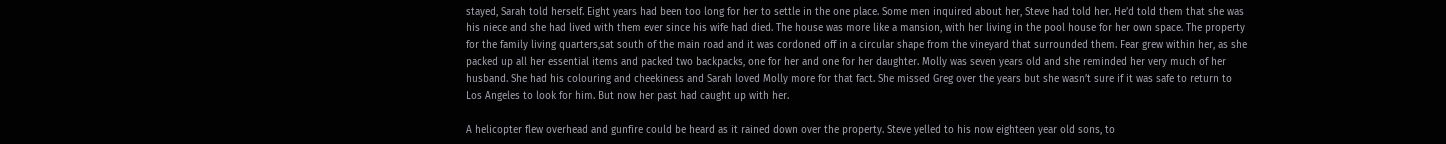stayed, Sarah told herself. Eight years had been too long for her to settle in the one place. Some men inquired about her, Steve had told her. He’d told them that she was his niece and she had lived with them ever since his wife had died. The house was more like a mansion, with her living in the pool house for her own space. The property for the family living quarters,sat south of the main road and it was cordoned off in a circular shape from the vineyard that surrounded them. Fear grew within her, as she packed up all her essential items and packed two backpacks, one for her and one for her daughter. Molly was seven years old and she reminded her very much of her husband. She had his colouring and cheekiness and Sarah loved Molly more for that fact. She missed Greg over the years but she wasn’t sure if it was safe to return to Los Angeles to look for him. But now her past had caught up with her.

A helicopter flew overhead and gunfire could be heard as it rained down over the property. Steve yelled to his now eighteen year old sons, to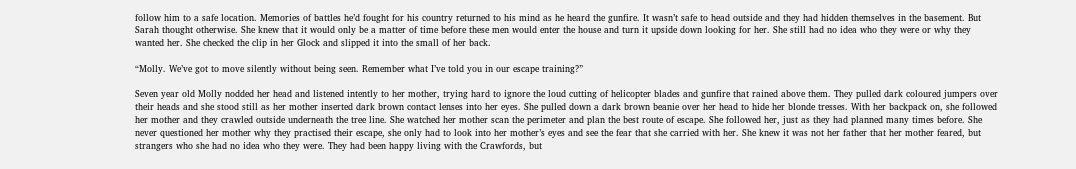follow him to a safe location. Memories of battles he’d fought for his country returned to his mind as he heard the gunfire. It wasn’t safe to head outside and they had hidden themselves in the basement. But Sarah thought otherwise. She knew that it would only be a matter of time before these men would enter the house and turn it upside down looking for her. She still had no idea who they were or why they wanted her. She checked the clip in her Glock and slipped it into the small of her back.

“Molly. We’ve got to move silently without being seen. Remember what I’ve told you in our escape training?”

Seven year old Molly nodded her head and listened intently to her mother, trying hard to ignore the loud cutting of helicopter blades and gunfire that rained above them. They pulled dark coloured jumpers over their heads and she stood still as her mother inserted dark brown contact lenses into her eyes. She pulled down a dark brown beanie over her head to hide her blonde tresses. With her backpack on, she followed her mother and they crawled outside underneath the tree line. She watched her mother scan the perimeter and plan the best route of escape. She followed her, just as they had planned many times before. She never questioned her mother why they practised their escape, she only had to look into her mother’s eyes and see the fear that she carried with her. She knew it was not her father that her mother feared, but strangers who she had no idea who they were. They had been happy living with the Crawfords, but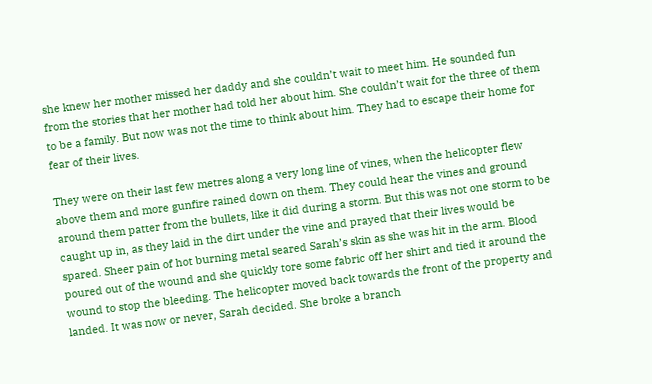she knew her mother missed her daddy and she couldn’t wait to meet him. He sounded fun from the stories that her mother had told her about him. She couldn’t wait for the three of them to be a family. But now was not the time to think about him. They had to escape their home for fear of their lives.

They were on their last few metres along a very long line of vines, when the helicopter flew above them and more gunfire rained down on them. They could hear the vines and ground around them patter from the bullets, like it did during a storm. But this was not one storm to be caught up in, as they laid in the dirt under the vine and prayed that their lives would be spared. Sheer pain of hot burning metal seared Sarah’s skin as she was hit in the arm. Blood poured out of the wound and she quickly tore some fabric off her shirt and tied it around the wound to stop the bleeding. The helicopter moved back towards the front of the property and landed. It was now or never, Sarah decided. She broke a branch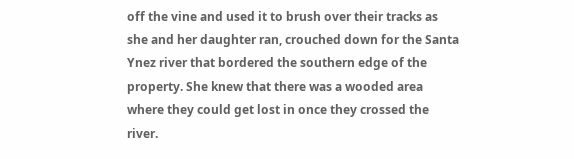off the vine and used it to brush over their tracks as she and her daughter ran, crouched down for the Santa Ynez river that bordered the southern edge of the property. She knew that there was a wooded area where they could get lost in once they crossed the river.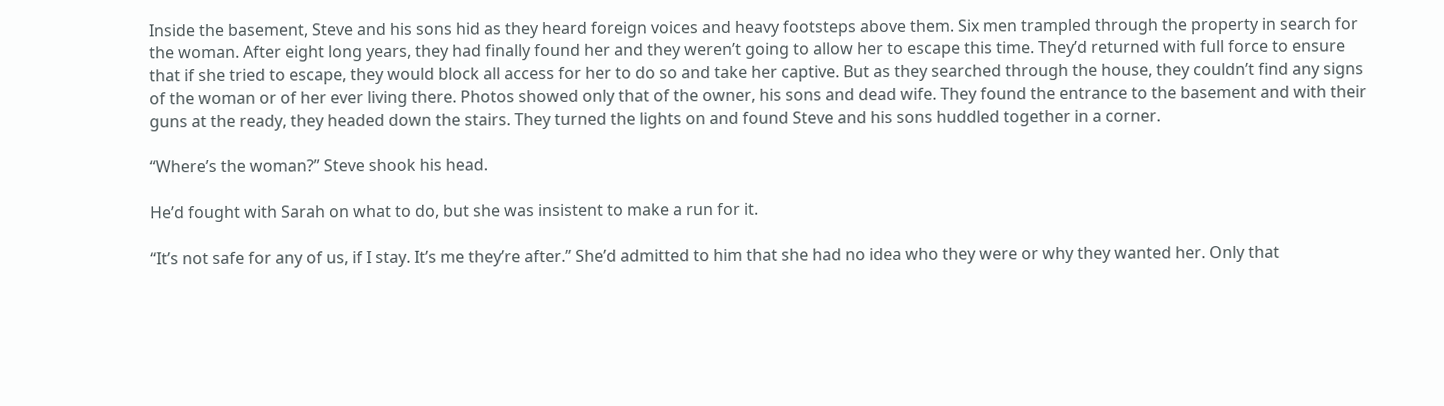Inside the basement, Steve and his sons hid as they heard foreign voices and heavy footsteps above them. Six men trampled through the property in search for the woman. After eight long years, they had finally found her and they weren’t going to allow her to escape this time. They’d returned with full force to ensure that if she tried to escape, they would block all access for her to do so and take her captive. But as they searched through the house, they couldn’t find any signs of the woman or of her ever living there. Photos showed only that of the owner, his sons and dead wife. They found the entrance to the basement and with their guns at the ready, they headed down the stairs. They turned the lights on and found Steve and his sons huddled together in a corner.

“Where’s the woman?” Steve shook his head.

He’d fought with Sarah on what to do, but she was insistent to make a run for it.

“It’s not safe for any of us, if I stay. It’s me they’re after.” She’d admitted to him that she had no idea who they were or why they wanted her. Only that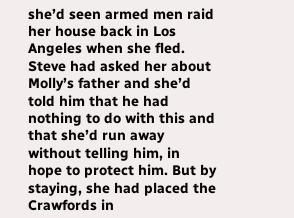she’d seen armed men raid her house back in Los Angeles when she fled. Steve had asked her about Molly’s father and she’d told him that he had nothing to do with this and that she’d run away without telling him, in hope to protect him. But by staying, she had placed the Crawfords in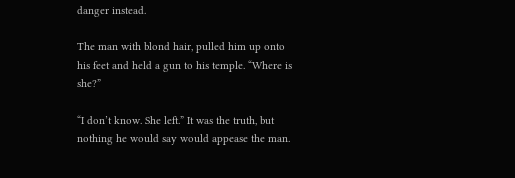danger instead.

The man with blond hair, pulled him up onto his feet and held a gun to his temple. “Where is she?”

“I don’t know. She left.” It was the truth, but nothing he would say would appease the man.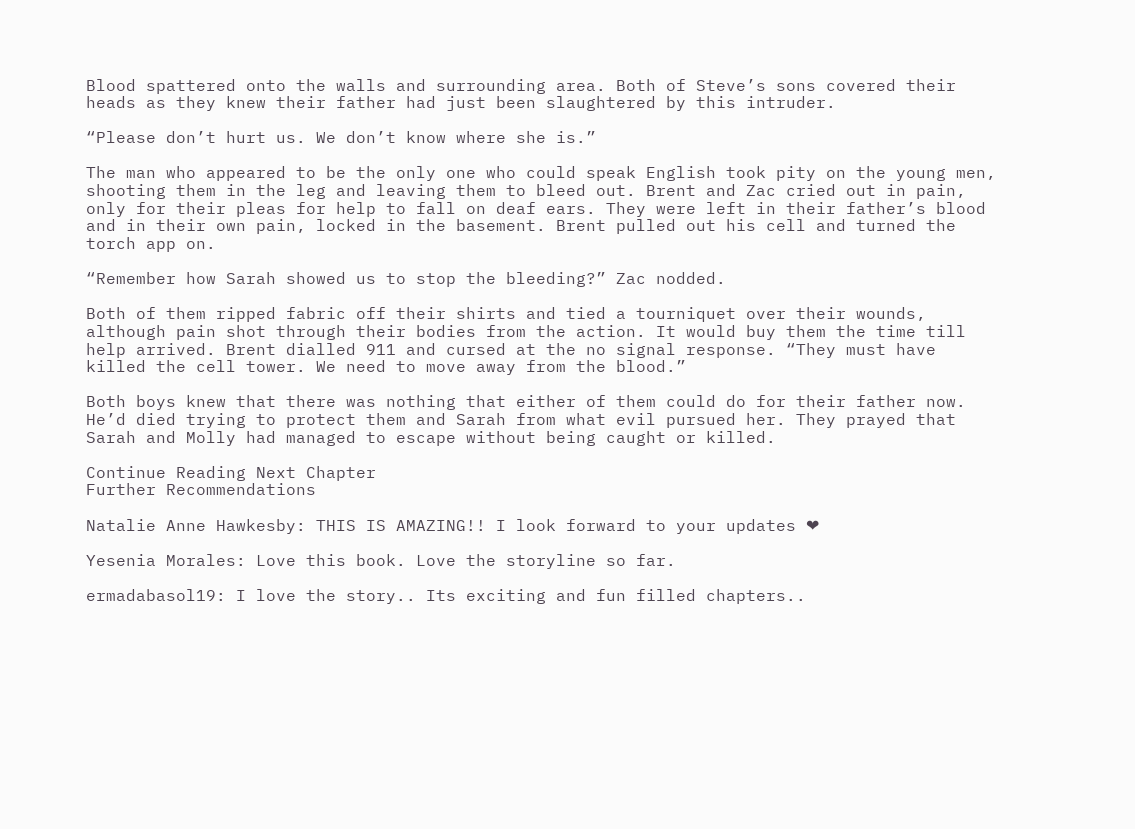Blood spattered onto the walls and surrounding area. Both of Steve’s sons covered their heads as they knew their father had just been slaughtered by this intruder.

“Please don’t hurt us. We don’t know where she is.”

The man who appeared to be the only one who could speak English took pity on the young men, shooting them in the leg and leaving them to bleed out. Brent and Zac cried out in pain, only for their pleas for help to fall on deaf ears. They were left in their father’s blood and in their own pain, locked in the basement. Brent pulled out his cell and turned the torch app on.

“Remember how Sarah showed us to stop the bleeding?” Zac nodded.

Both of them ripped fabric off their shirts and tied a tourniquet over their wounds, although pain shot through their bodies from the action. It would buy them the time till help arrived. Brent dialled 911 and cursed at the no signal response. “They must have killed the cell tower. We need to move away from the blood.”

Both boys knew that there was nothing that either of them could do for their father now. He’d died trying to protect them and Sarah from what evil pursued her. They prayed that Sarah and Molly had managed to escape without being caught or killed.

Continue Reading Next Chapter
Further Recommendations

Natalie Anne Hawkesby: THIS IS AMAZING!! I look forward to your updates ❤

Yesenia Morales: Love this book. Love the storyline so far.

ermadabasol19: I love the story.. Its exciting and fun filled chapters..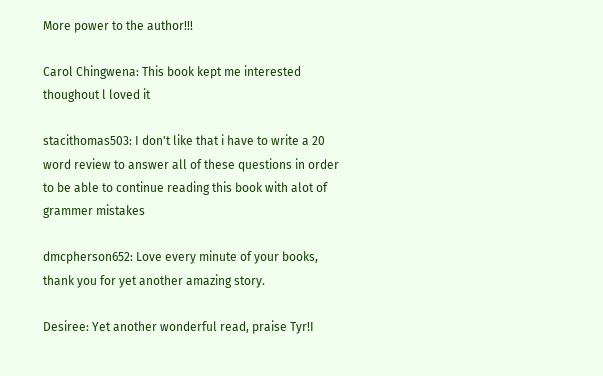More power to the author!!!

Carol Chingwena: This book kept me interested thoughout l loved it

stacithomas503: I don't like that i have to write a 20 word review to answer all of these questions in order to be able to continue reading this book with alot of grammer mistakes

dmcpherson652: Love every minute of your books, thank you for yet another amazing story.

Desiree: Yet another wonderful read, praise Tyr!I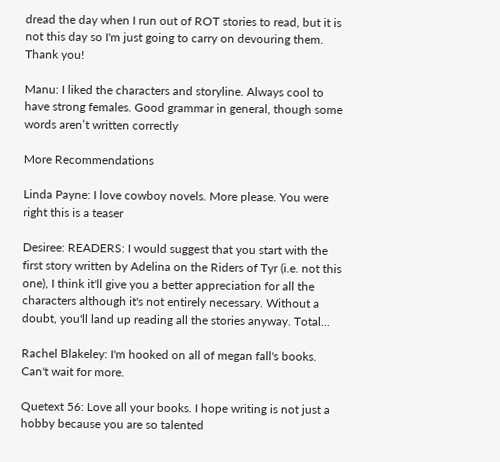dread the day when I run out of ROT stories to read, but it is not this day so I'm just going to carry on devouring them. Thank you!

Manu: I liked the characters and storyline. Always cool to have strong females. Good grammar in general, though some words aren’t written correctly

More Recommendations

Linda Payne: I love cowboy novels. More please. You were right this is a teaser

Desiree: READERS: I would suggest that you start with the first story written by Adelina on the Riders of Tyr (i.e. not this one), I think it'll give you a better appreciation for all the characters although it's not entirely necessary. Without a doubt, you'll land up reading all the stories anyway. Total...

Rachel Blakeley: I'm hooked on all of megan fall's books. Can't wait for more.

Quetext 56: Love all your books. I hope writing is not just a hobby because you are so talented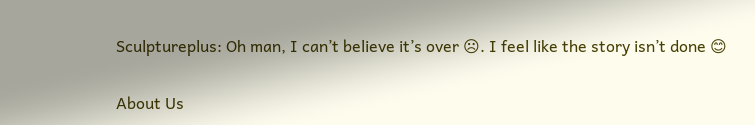Sculptureplus: Oh man, I can’t believe it’s over ☹. I feel like the story isn’t done 😊

About Us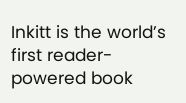Inkitt is the world’s first reader-powered book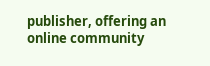publisher, offering an online community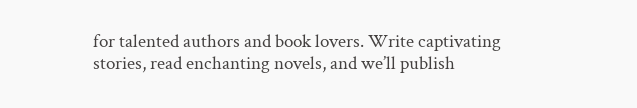for talented authors and book lovers. Write captivating stories, read enchanting novels, and we’ll publish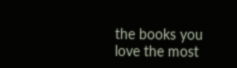the books you love the most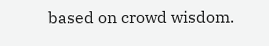based on crowd wisdom.